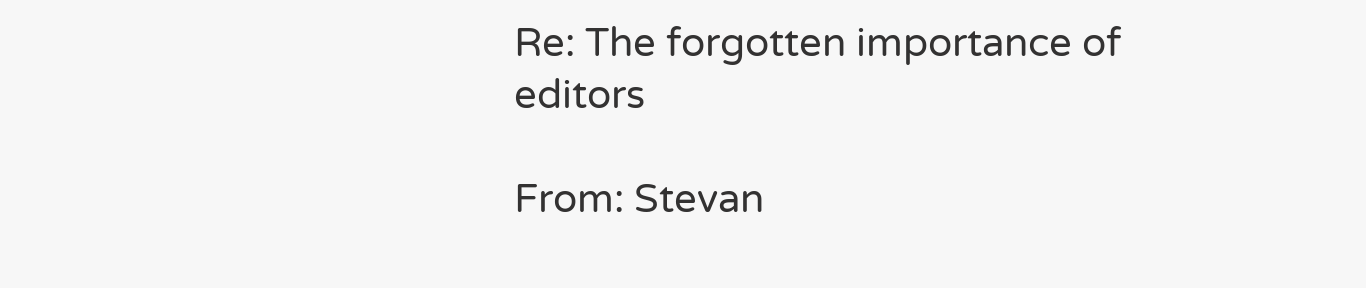Re: The forgotten importance of editors

From: Stevan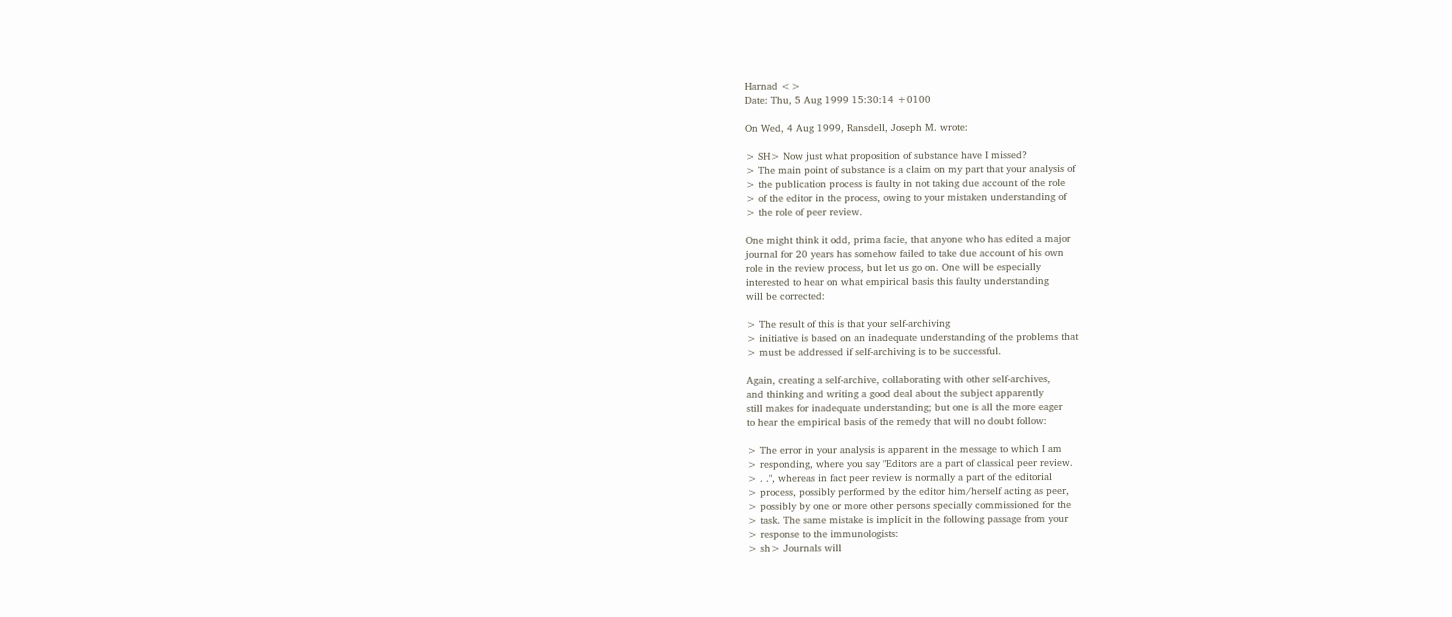Harnad <>
Date: Thu, 5 Aug 1999 15:30:14 +0100

On Wed, 4 Aug 1999, Ransdell, Joseph M. wrote:

> SH> Now just what proposition of substance have I missed?
> The main point of substance is a claim on my part that your analysis of
> the publication process is faulty in not taking due account of the role
> of the editor in the process, owing to your mistaken understanding of
> the role of peer review.

One might think it odd, prima facie, that anyone who has edited a major
journal for 20 years has somehow failed to take due account of his own
role in the review process, but let us go on. One will be especially
interested to hear on what empirical basis this faulty understanding
will be corrected:

> The result of this is that your self-archiving
> initiative is based on an inadequate understanding of the problems that
> must be addressed if self-archiving is to be successful.

Again, creating a self-archive, collaborating with other self-archives,
and thinking and writing a good deal about the subject apparently
still makes for inadequate understanding; but one is all the more eager
to hear the empirical basis of the remedy that will no doubt follow:

> The error in your analysis is apparent in the message to which I am
> responding, where you say "Editors are a part of classical peer review.
> . .", whereas in fact peer review is normally a part of the editorial
> process, possibly performed by the editor him/herself acting as peer,
> possibly by one or more other persons specially commissioned for the
> task. The same mistake is implicit in the following passage from your
> response to the immunologists:
> sh> Journals will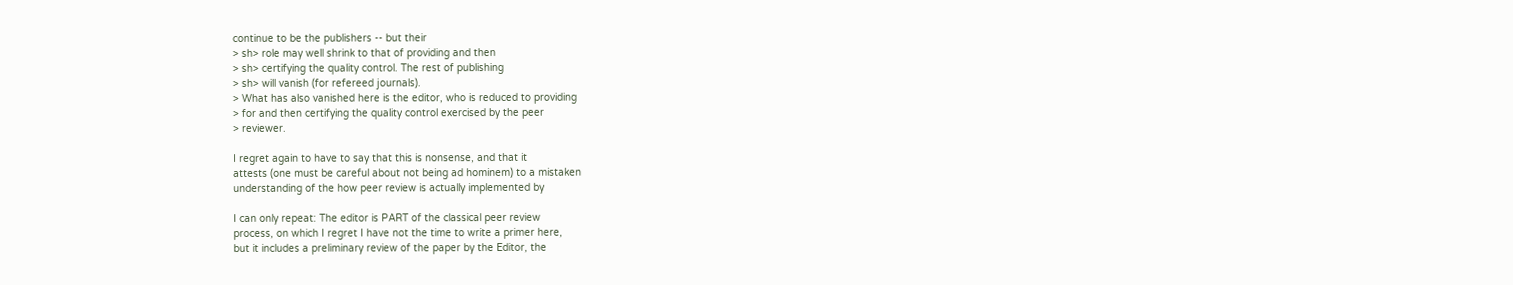continue to be the publishers -- but their
> sh> role may well shrink to that of providing and then
> sh> certifying the quality control. The rest of publishing
> sh> will vanish (for refereed journals).
> What has also vanished here is the editor, who is reduced to providing
> for and then certifying the quality control exercised by the peer
> reviewer.

I regret again to have to say that this is nonsense, and that it
attests (one must be careful about not being ad hominem) to a mistaken
understanding of the how peer review is actually implemented by

I can only repeat: The editor is PART of the classical peer review
process, on which I regret I have not the time to write a primer here,
but it includes a preliminary review of the paper by the Editor, the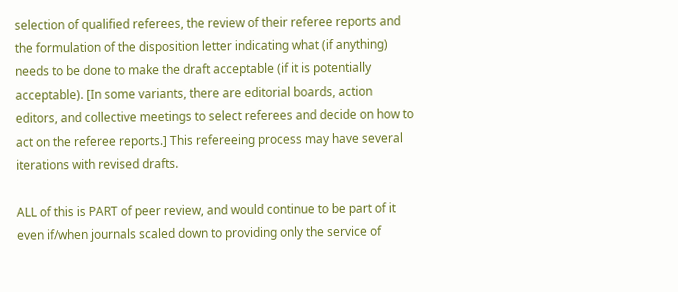selection of qualified referees, the review of their referee reports and
the formulation of the disposition letter indicating what (if anything)
needs to be done to make the draft acceptable (if it is potentially
acceptable). [In some variants, there are editorial boards, action
editors, and collective meetings to select referees and decide on how to
act on the referee reports.] This refereeing process may have several
iterations with revised drafts.

ALL of this is PART of peer review, and would continue to be part of it
even if/when journals scaled down to providing only the service of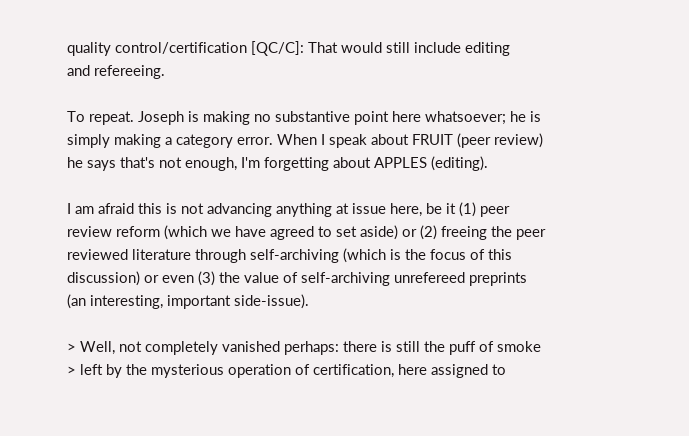quality control/certification [QC/C]: That would still include editing
and refereeing.

To repeat. Joseph is making no substantive point here whatsoever; he is
simply making a category error. When I speak about FRUIT (peer review)
he says that's not enough, I'm forgetting about APPLES (editing).

I am afraid this is not advancing anything at issue here, be it (1) peer
review reform (which we have agreed to set aside) or (2) freeing the peer
reviewed literature through self-archiving (which is the focus of this
discussion) or even (3) the value of self-archiving unrefereed preprints
(an interesting, important side-issue).

> Well, not completely vanished perhaps: there is still the puff of smoke
> left by the mysterious operation of certification, here assigned to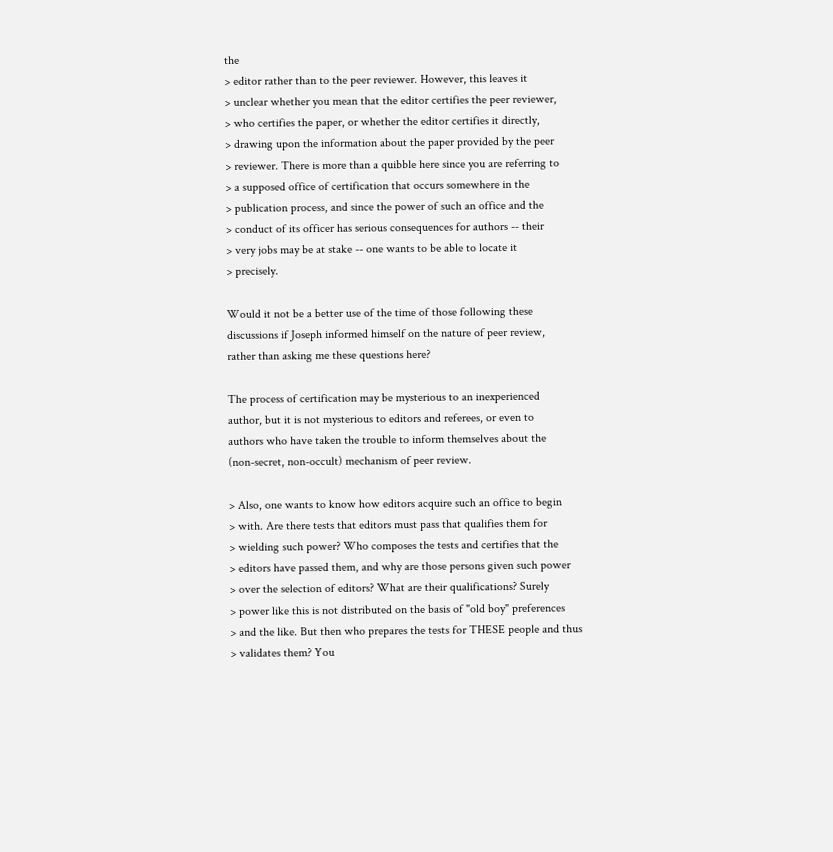the
> editor rather than to the peer reviewer. However, this leaves it
> unclear whether you mean that the editor certifies the peer reviewer,
> who certifies the paper, or whether the editor certifies it directly,
> drawing upon the information about the paper provided by the peer
> reviewer. There is more than a quibble here since you are referring to
> a supposed office of certification that occurs somewhere in the
> publication process, and since the power of such an office and the
> conduct of its officer has serious consequences for authors -- their
> very jobs may be at stake -- one wants to be able to locate it
> precisely.

Would it not be a better use of the time of those following these
discussions if Joseph informed himself on the nature of peer review,
rather than asking me these questions here?

The process of certification may be mysterious to an inexperienced
author, but it is not mysterious to editors and referees, or even to
authors who have taken the trouble to inform themselves about the
(non-secret, non-occult) mechanism of peer review.

> Also, one wants to know how editors acquire such an office to begin
> with. Are there tests that editors must pass that qualifies them for
> wielding such power? Who composes the tests and certifies that the
> editors have passed them, and why are those persons given such power
> over the selection of editors? What are their qualifications? Surely
> power like this is not distributed on the basis of "old boy" preferences
> and the like. But then who prepares the tests for THESE people and thus
> validates them? You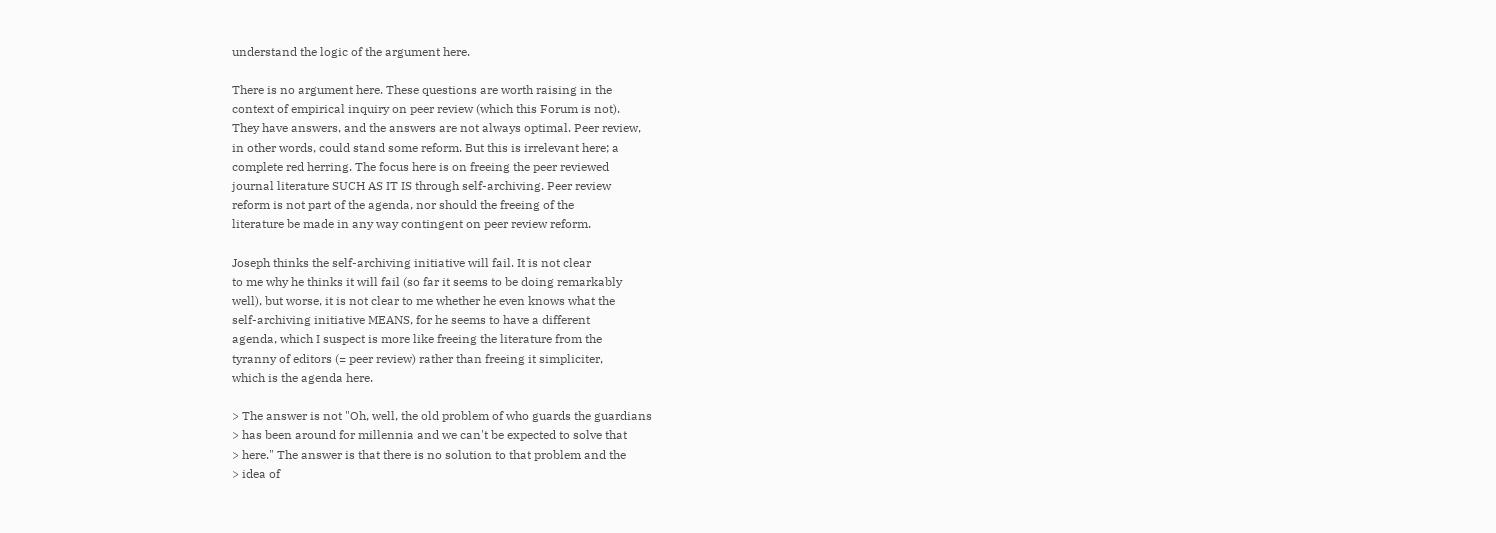understand the logic of the argument here.

There is no argument here. These questions are worth raising in the
context of empirical inquiry on peer review (which this Forum is not).
They have answers, and the answers are not always optimal. Peer review,
in other words, could stand some reform. But this is irrelevant here; a
complete red herring. The focus here is on freeing the peer reviewed
journal literature SUCH AS IT IS through self-archiving. Peer review
reform is not part of the agenda, nor should the freeing of the
literature be made in any way contingent on peer review reform.

Joseph thinks the self-archiving initiative will fail. It is not clear
to me why he thinks it will fail (so far it seems to be doing remarkably
well), but worse, it is not clear to me whether he even knows what the
self-archiving initiative MEANS, for he seems to have a different
agenda, which I suspect is more like freeing the literature from the
tyranny of editors (= peer review) rather than freeing it simpliciter,
which is the agenda here.

> The answer is not "Oh, well, the old problem of who guards the guardians
> has been around for millennia and we can't be expected to solve that
> here." The answer is that there is no solution to that problem and the
> idea of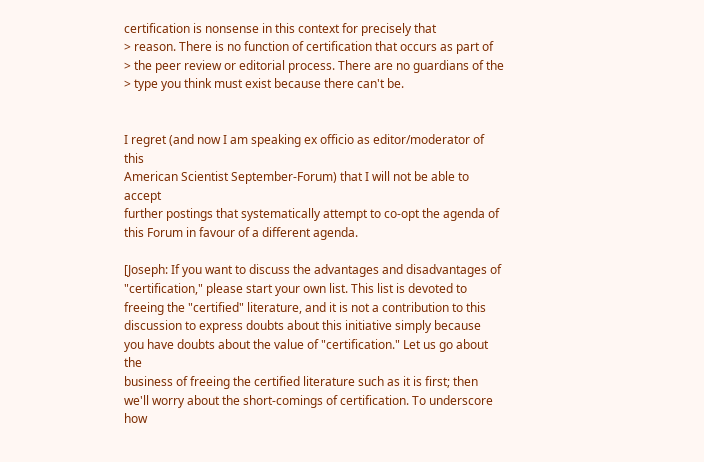certification is nonsense in this context for precisely that
> reason. There is no function of certification that occurs as part of
> the peer review or editorial process. There are no guardians of the
> type you think must exist because there can't be.


I regret (and now I am speaking ex officio as editor/moderator of this
American Scientist September-Forum) that I will not be able to accept
further postings that systematically attempt to co-opt the agenda of
this Forum in favour of a different agenda.

[Joseph: If you want to discuss the advantages and disadvantages of
"certification," please start your own list. This list is devoted to
freeing the "certified" literature, and it is not a contribution to this
discussion to express doubts about this initiative simply because
you have doubts about the value of "certification." Let us go about the
business of freeing the certified literature such as it is first; then
we'll worry about the short-comings of certification. To underscore how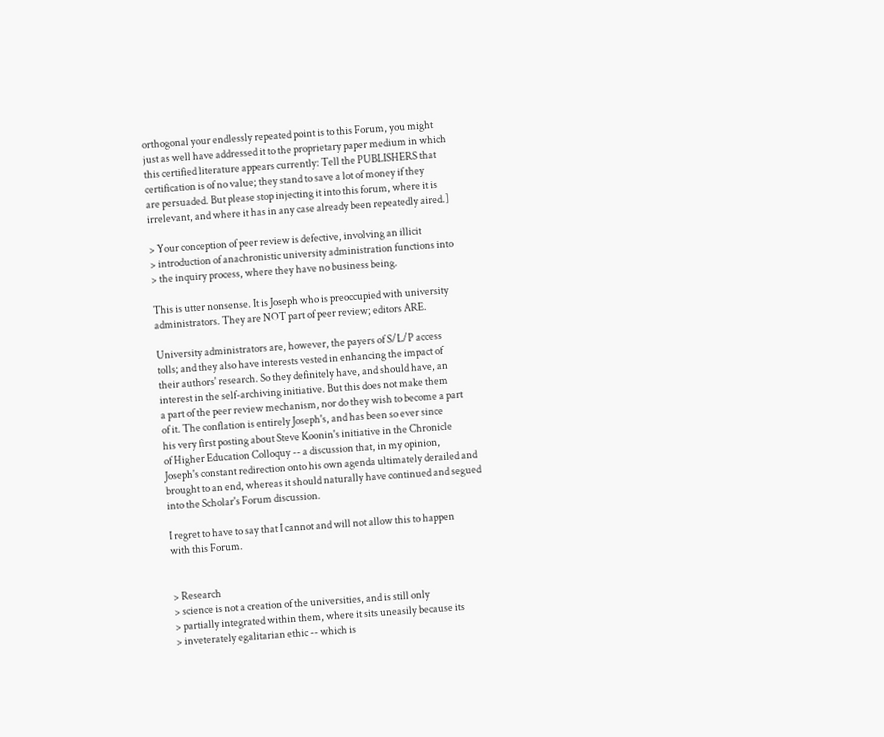orthogonal your endlessly repeated point is to this Forum, you might
just as well have addressed it to the proprietary paper medium in which
this certified literature appears currently: Tell the PUBLISHERS that
certification is of no value; they stand to save a lot of money if they
are persuaded. But please stop injecting it into this forum, where it is
irrelevant, and where it has in any case already been repeatedly aired.]

> Your conception of peer review is defective, involving an illicit
> introduction of anachronistic university administration functions into
> the inquiry process, where they have no business being.

This is utter nonsense. It is Joseph who is preoccupied with university
administrators. They are NOT part of peer review; editors ARE.

University administrators are, however, the payers of S/L/P access
tolls; and they also have interests vested in enhancing the impact of
their authors' research. So they definitely have, and should have, an
interest in the self-archiving initiative. But this does not make them
a part of the peer review mechanism, nor do they wish to become a part
of it. The conflation is entirely Joseph's, and has been so ever since
his very first posting about Steve Koonin's initiative in the Chronicle
of Higher Education Colloquy -- a discussion that, in my opinion,
Joseph's constant redirection onto his own agenda ultimately derailed and
brought to an end, whereas it should naturally have continued and segued
into the Scholar's Forum discussion.

I regret to have to say that I cannot and will not allow this to happen
with this Forum.


> Research
> science is not a creation of the universities, and is still only
> partially integrated within them, where it sits uneasily because its
> inveterately egalitarian ethic -- which is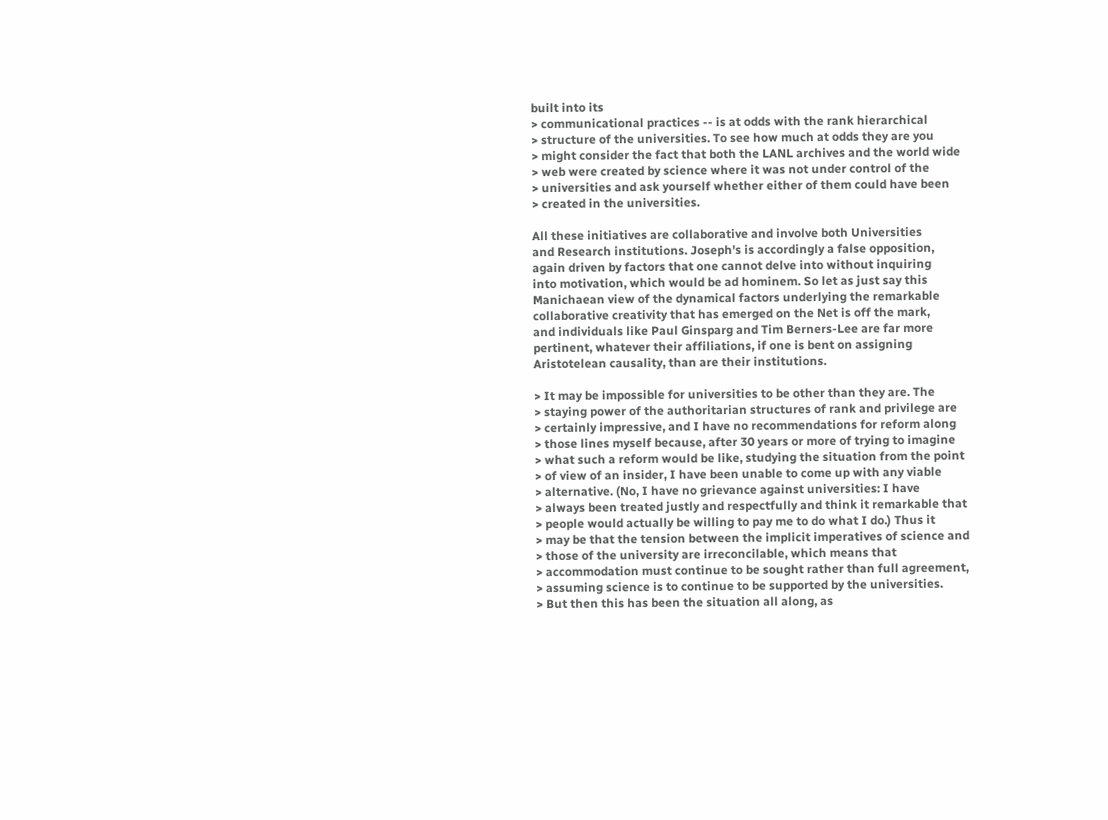built into its
> communicational practices -- is at odds with the rank hierarchical
> structure of the universities. To see how much at odds they are you
> might consider the fact that both the LANL archives and the world wide
> web were created by science where it was not under control of the
> universities and ask yourself whether either of them could have been
> created in the universities.

All these initiatives are collaborative and involve both Universities
and Research institutions. Joseph's is accordingly a false opposition,
again driven by factors that one cannot delve into without inquiring
into motivation, which would be ad hominem. So let as just say this
Manichaean view of the dynamical factors underlying the remarkable
collaborative creativity that has emerged on the Net is off the mark,
and individuals like Paul Ginsparg and Tim Berners-Lee are far more
pertinent, whatever their affiliations, if one is bent on assigning
Aristotelean causality, than are their institutions.

> It may be impossible for universities to be other than they are. The
> staying power of the authoritarian structures of rank and privilege are
> certainly impressive, and I have no recommendations for reform along
> those lines myself because, after 30 years or more of trying to imagine
> what such a reform would be like, studying the situation from the point
> of view of an insider, I have been unable to come up with any viable
> alternative. (No, I have no grievance against universities: I have
> always been treated justly and respectfully and think it remarkable that
> people would actually be willing to pay me to do what I do.) Thus it
> may be that the tension between the implicit imperatives of science and
> those of the university are irreconcilable, which means that
> accommodation must continue to be sought rather than full agreement,
> assuming science is to continue to be supported by the universities.
> But then this has been the situation all along, as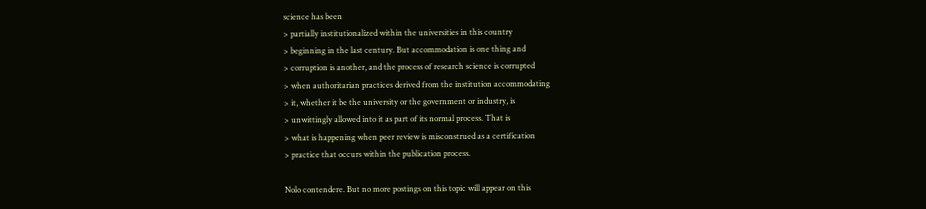science has been
> partially institutionalized within the universities in this country
> beginning in the last century. But accommodation is one thing and
> corruption is another, and the process of research science is corrupted
> when authoritarian practices derived from the institution accommodating
> it, whether it be the university or the government or industry, is
> unwittingly allowed into it as part of its normal process. That is
> what is happening when peer review is misconstrued as a certification
> practice that occurs within the publication process.

Nolo contendere. But no more postings on this topic will appear on this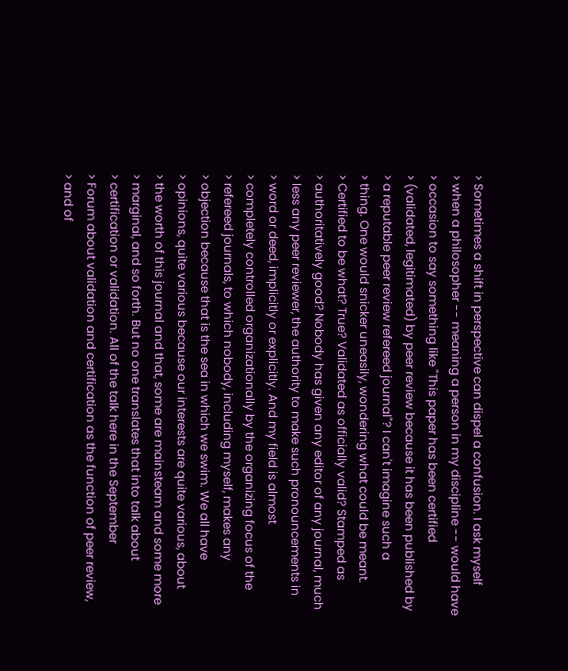> Sometimes a shift in perspective can dispel a confusion. I ask myself
> when a philosopher -- meaning a person in my discipline -- would have
> occasion to say something like "This paper has been certified
> (validated, legitimated) by peer review because it has been published by
> a reputable peer review refereed journal"? I can't imagine such a
> thing. One would snicker uneasily, wondering what could be meant.
> Certified to be what? True? Validated as officially valid? Stamped as
> authoritatively good? Nobody has given any editor of any journal, much
> less any peer reviewer, the authority to make such pronouncements in
> word or deed, implicitly or explicitly. And my field is almost
> completely controlled organizationally by the organizing focus of the
> refereed journals, to which nobody, including myself, makes any
> objection because that is the sea in which we swim. We all have
> opinions, quite various because our interests are quite various, about
> the worth of this journal and that, some are mainsteam and some more
> marginal, and so forth. But no one translates that into talk about
> certification or validation. All of the talk here in the September
> Forum about validation and certification as the function of peer review,
> and of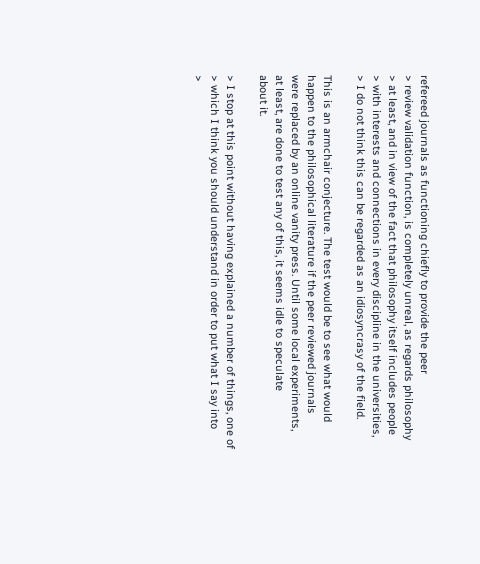refereed journals as functioning chiefly to provide the peer
> review validation function, is completely unreal, as regards philosophy
> at least, and in view of the fact that philosophy itself includes people
> with interests and connections in every discipline in the universities,
> I do not think this can be regarded as an idiosyncrasy of the field.

This is an armchair conjecture. The test would be to see what would
happen to the philosophical literature if the peer reviewed journals
were replaced by an online vanity press. Until some local experiments,
at least, are done to test any of this, it seems idle to speculate
about it.

> I stop at this point without having explained a number of things, one of
> which I think you should understand in order to put what I say into
>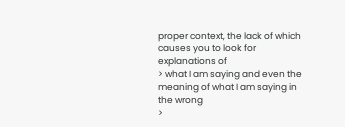proper context, the lack of which causes you to look for explanations of
> what I am saying and even the meaning of what I am saying in the wrong
>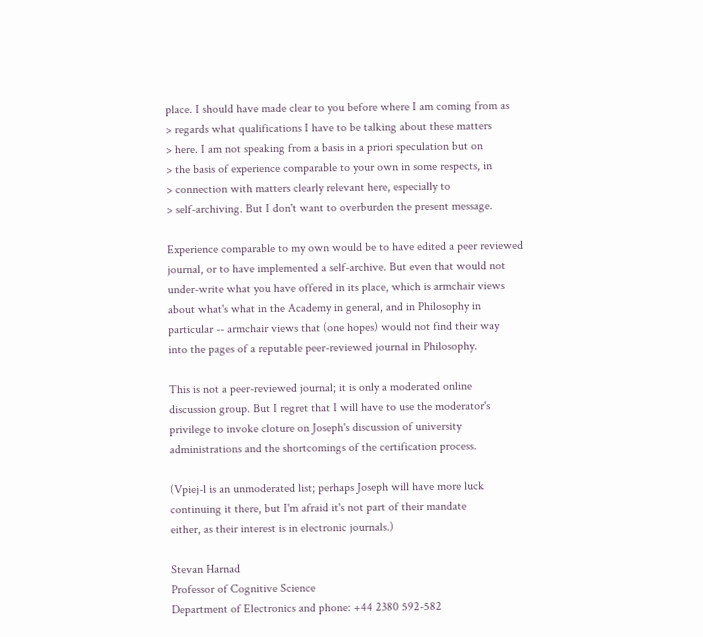place. I should have made clear to you before where I am coming from as
> regards what qualifications I have to be talking about these matters
> here. I am not speaking from a basis in a priori speculation but on
> the basis of experience comparable to your own in some respects, in
> connection with matters clearly relevant here, especially to
> self-archiving. But I don't want to overburden the present message.

Experience comparable to my own would be to have edited a peer reviewed
journal, or to have implemented a self-archive. But even that would not
under-write what you have offered in its place, which is armchair views
about what's what in the Academy in general, and in Philosophy in
particular -- armchair views that (one hopes) would not find their way
into the pages of a reputable peer-reviewed journal in Philosophy.

This is not a peer-reviewed journal; it is only a moderated online
discussion group. But I regret that I will have to use the moderator's
privilege to invoke cloture on Joseph's discussion of university
administrations and the shortcomings of the certification process.

(Vpiej-l is an unmoderated list; perhaps Joseph will have more luck
continuing it there, but I'm afraid it's not part of their mandate
either, as their interest is in electronic journals.)

Stevan Harnad
Professor of Cognitive Science
Department of Electronics and phone: +44 2380 592-582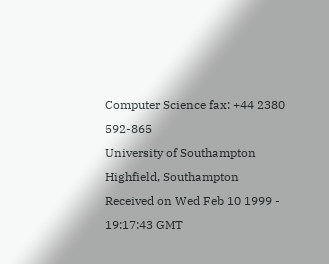Computer Science fax: +44 2380 592-865
University of Southampton
Highfield, Southampton
Received on Wed Feb 10 1999 - 19:17:43 GMT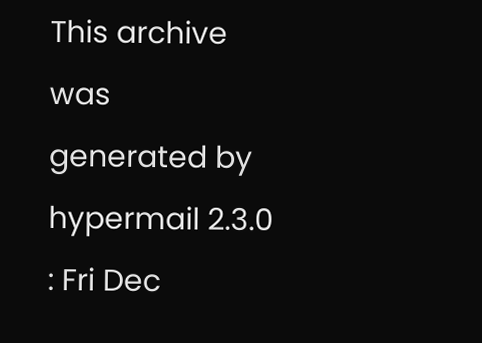This archive was generated by hypermail 2.3.0 : Fri Dec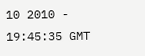10 2010 - 19:45:35 GMT